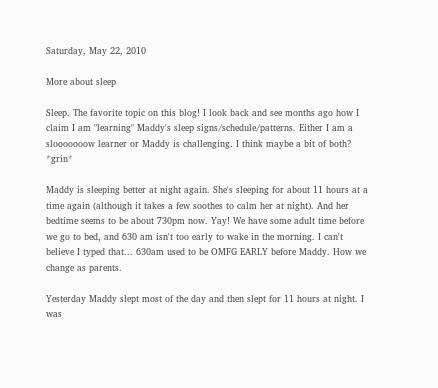Saturday, May 22, 2010

More about sleep

Sleep. The favorite topic on this blog! I look back and see months ago how I claim I am "learning" Maddy's sleep signs/schedule/patterns. Either I am a slooooooow learner or Maddy is challenging. I think maybe a bit of both? *grin*

Maddy is sleeping better at night again. She's sleeping for about 11 hours at a time again (although it takes a few soothes to calm her at night). And her bedtime seems to be about 730pm now. Yay! We have some adult time before we go to bed, and 630 am isn't too early to wake in the morning. I can't believe I typed that... 630am used to be OMFG EARLY before Maddy. How we change as parents.

Yesterday Maddy slept most of the day and then slept for 11 hours at night. I was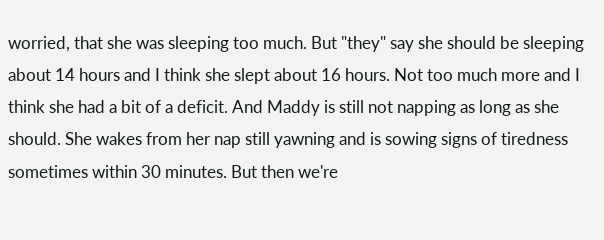worried, that she was sleeping too much. But "they" say she should be sleeping about 14 hours and I think she slept about 16 hours. Not too much more and I think she had a bit of a deficit. And Maddy is still not napping as long as she should. She wakes from her nap still yawning and is sowing signs of tiredness sometimes within 30 minutes. But then we're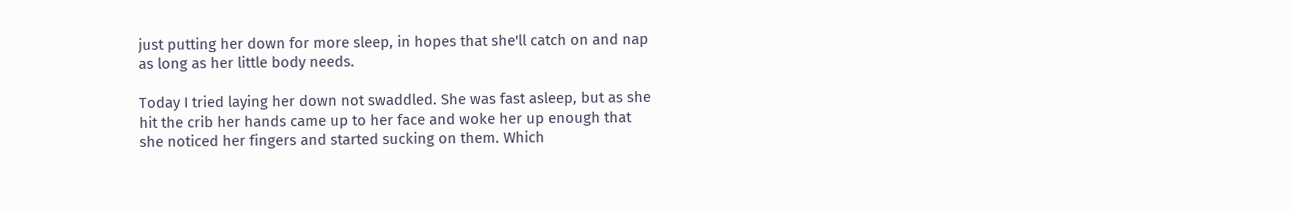just putting her down for more sleep, in hopes that she'll catch on and nap as long as her little body needs.

Today I tried laying her down not swaddled. She was fast asleep, but as she hit the crib her hands came up to her face and woke her up enough that she noticed her fingers and started sucking on them. Which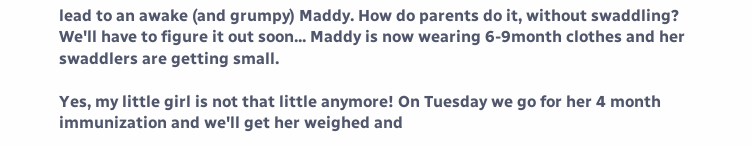lead to an awake (and grumpy) Maddy. How do parents do it, without swaddling? We'll have to figure it out soon... Maddy is now wearing 6-9month clothes and her swaddlers are getting small.

Yes, my little girl is not that little anymore! On Tuesday we go for her 4 month immunization and we'll get her weighed and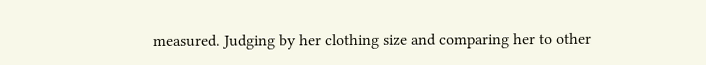measured. Judging by her clothing size and comparing her to other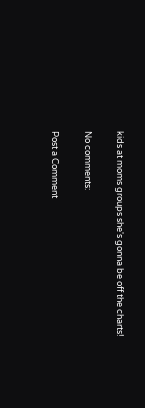kids at moms groups she's gonna be off the charts!

No comments:

Post a Comment